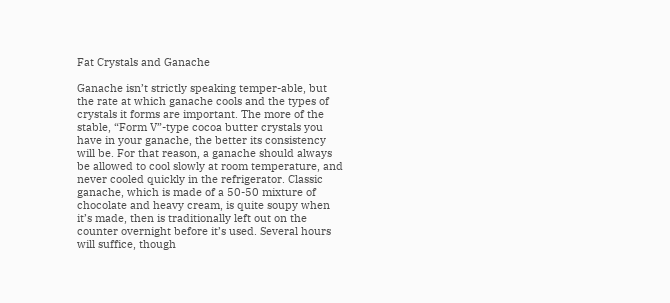Fat Crystals and Ganache

Ganache isn’t strictly speaking temper-able, but the rate at which ganache cools and the types of crystals it forms are important. The more of the stable, “Form V”-type cocoa butter crystals you have in your ganache, the better its consistency will be. For that reason, a ganache should always be allowed to cool slowly at room temperature, and never cooled quickly in the refrigerator. Classic ganache, which is made of a 50-50 mixture of chocolate and heavy cream, is quite soupy when it’s made, then is traditionally left out on the counter overnight before it’s used. Several hours will suffice, though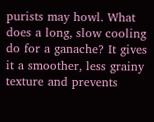purists may howl. What does a long, slow cooling do for a ganache? It gives it a smoother, less grainy texture and prevents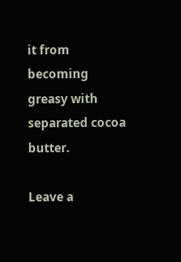it from becoming greasy with separated cocoa butter.

Leave a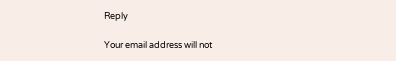Reply

Your email address will not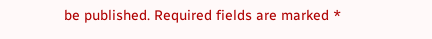be published. Required fields are marked *